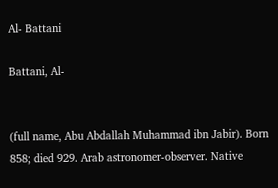Al- Battani

Battani, Al-


(full name, Abu Abdallah Muhammad ibn Jabir). Born 858; died 929. Arab astronomer-observer. Native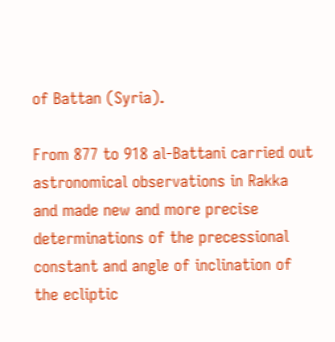of Battan (Syria).

From 877 to 918 al-Battani carried out astronomical observations in Rakka and made new and more precise determinations of the precessional constant and angle of inclination of the ecliptic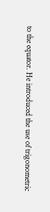to the equator. He introduced the use of trigonometric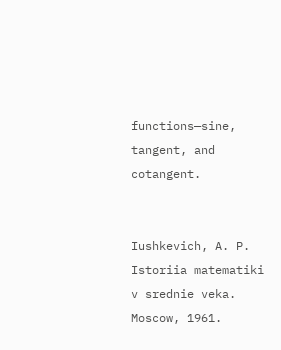functions—sine, tangent, and cotangent.


Iushkevich, A. P. Istoriia matematiki v srednie veka. Moscow, 1961.